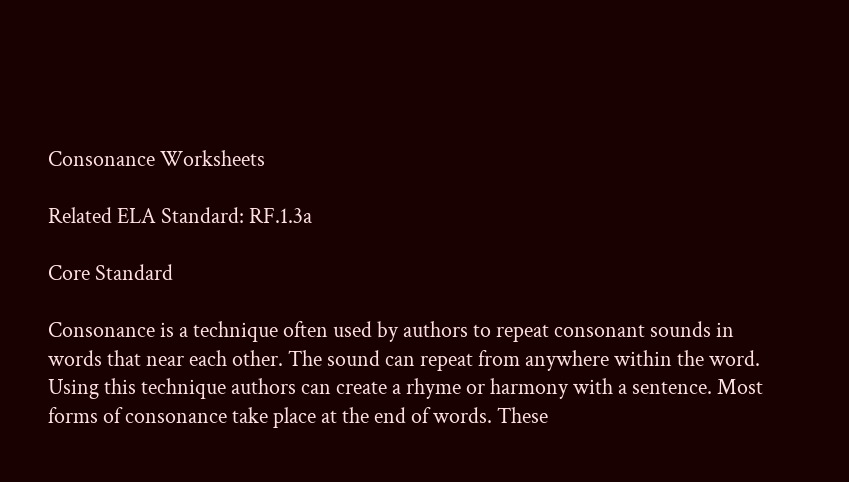Consonance Worksheets

Related ELA Standard: RF.1.3a

Core Standard

Consonance is a technique often used by authors to repeat consonant sounds in words that near each other. The sound can repeat from anywhere within the word. Using this technique authors can create a rhyme or harmony with a sentence. Most forms of consonance take place at the end of words. These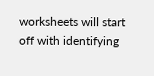worksheets will start off with identifying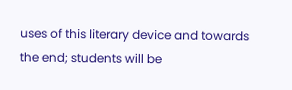uses of this literary device and towards the end; students will be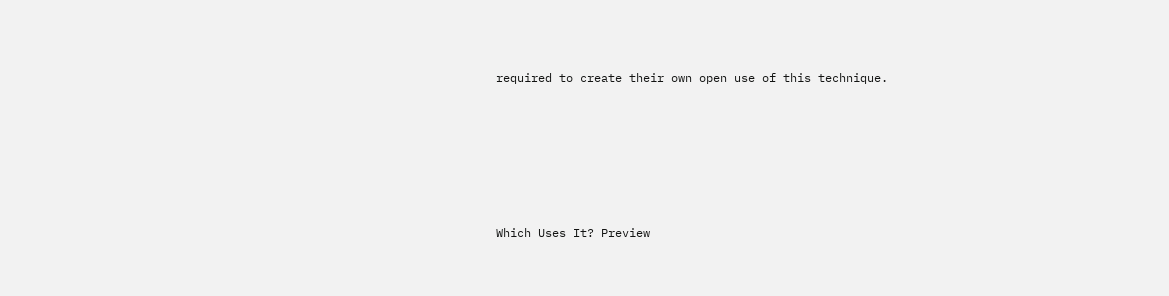required to create their own open use of this technique.









Which Uses It? Preview